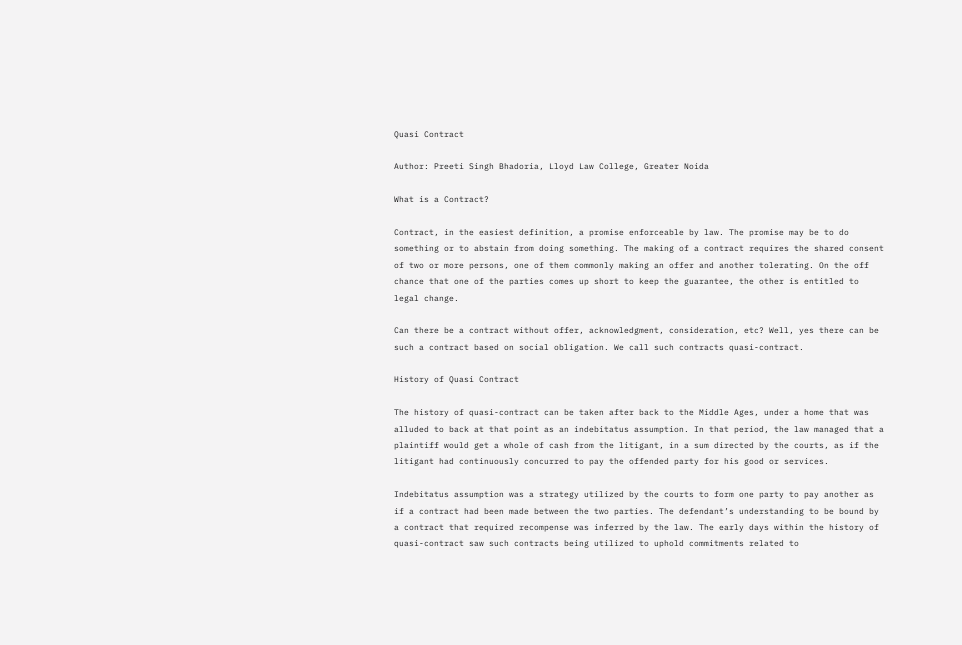Quasi Contract

Author: Preeti Singh Bhadoria, Lloyd Law College, Greater Noida

What is a Contract?

Contract, in the easiest definition, a promise enforceable by law. The promise may be to do something or to abstain from doing something. The making of a contract requires the shared consent of two or more persons, one of them commonly making an offer and another tolerating. On the off chance that one of the parties comes up short to keep the guarantee, the other is entitled to legal change.

Can there be a contract without offer, acknowledgment, consideration, etc? Well, yes there can be such a contract based on social obligation. We call such contracts quasi-contract.

History of Quasi Contract

The history of quasi-contract can be taken after back to the Middle Ages, under a home that was alluded to back at that point as an indebitatus assumption. In that period, the law managed that a plaintiff would get a whole of cash from the litigant, in a sum directed by the courts, as if the litigant had continuously concurred to pay the offended party for his good or services.

Indebitatus assumption was a strategy utilized by the courts to form one party to pay another as if a contract had been made between the two parties. The defendant’s understanding to be bound by a contract that required recompense was inferred by the law. The early days within the history of quasi-contract saw such contracts being utilized to uphold commitments related to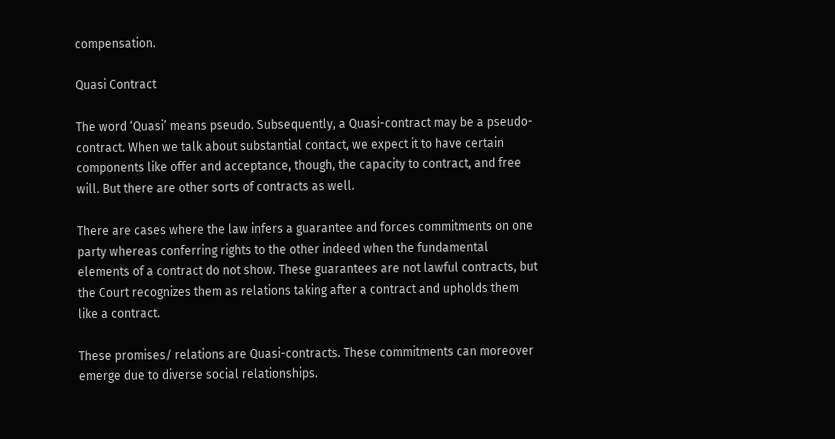compensation.

Quasi Contract

The word ‘Quasi’ means pseudo. Subsequently, a Quasi-contract may be a pseudo-contract. When we talk about substantial contact, we expect it to have certain components like offer and acceptance, though, the capacity to contract, and free will. But there are other sorts of contracts as well.

There are cases where the law infers a guarantee and forces commitments on one party whereas conferring rights to the other indeed when the fundamental elements of a contract do not show. These guarantees are not lawful contracts, but the Court recognizes them as relations taking after a contract and upholds them like a contract.

These promises/ relations are Quasi-contracts. These commitments can moreover emerge due to diverse social relationships.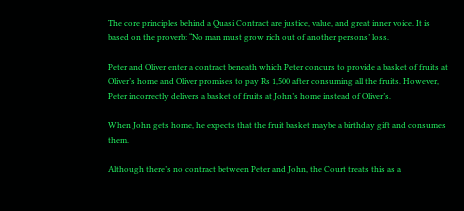The core principles behind a Quasi Contract are justice, value, and great inner voice. It is based on the proverb: “No man must grow rich out of another persons’ loss.

Peter and Oliver enter a contract beneath which Peter concurs to provide a basket of fruits at Oliver’s home and Oliver promises to pay Rs 1,500 after consuming all the fruits. However, Peter incorrectly delivers a basket of fruits at John’s home instead of Oliver’s.

When John gets home, he expects that the fruit basket maybe a birthday gift and consumes them.

Although there’s no contract between Peter and John, the Court treats this as a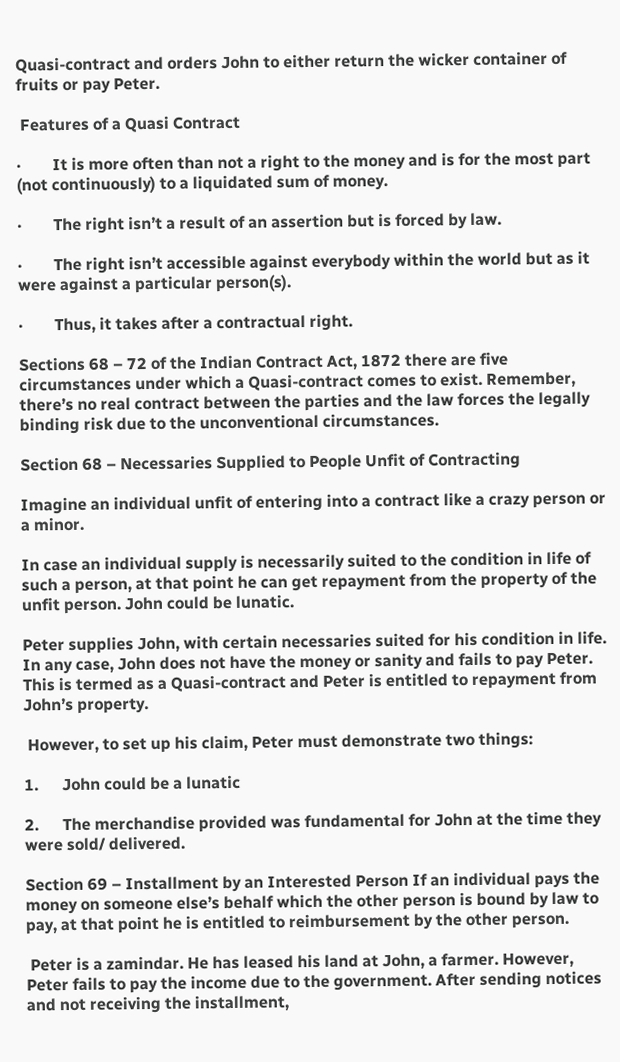Quasi-contract and orders John to either return the wicker container of fruits or pay Peter.

 Features of a Quasi Contract

·        It is more often than not a right to the money and is for the most part (not continuously) to a liquidated sum of money.

·        The right isn’t a result of an assertion but is forced by law.

·        The right isn’t accessible against everybody within the world but as it were against a particular person(s).

·        Thus, it takes after a contractual right.

Sections 68 – 72 of the Indian Contract Act, 1872 there are five circumstances under which a Quasi-contract comes to exist. Remember, there’s no real contract between the parties and the law forces the legally binding risk due to the unconventional circumstances.

Section 68 – Necessaries Supplied to People Unfit of Contracting

Imagine an individual unfit of entering into a contract like a crazy person or a minor.

In case an individual supply is necessarily suited to the condition in life of such a person, at that point he can get repayment from the property of the unfit person. John could be lunatic.

Peter supplies John, with certain necessaries suited for his condition in life. In any case, John does not have the money or sanity and fails to pay Peter. This is termed as a Quasi-contract and Peter is entitled to repayment from John’s property.

 However, to set up his claim, Peter must demonstrate two things:

1.      John could be a lunatic

2.      The merchandise provided was fundamental for John at the time they were sold/ delivered.

Section 69 – Installment by an Interested Person If an individual pays the money on someone else’s behalf which the other person is bound by law to pay, at that point he is entitled to reimbursement by the other person.

 Peter is a zamindar. He has leased his land at John, a farmer. However, Peter fails to pay the income due to the government. After sending notices and not receiving the installment,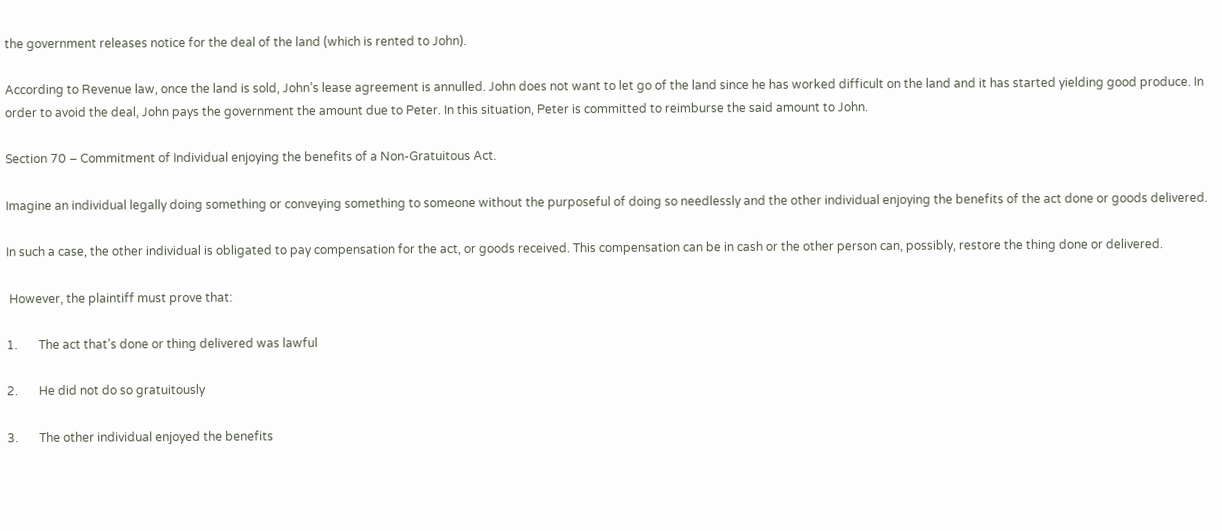the government releases notice for the deal of the land (which is rented to John).

According to Revenue law, once the land is sold, John’s lease agreement is annulled. John does not want to let go of the land since he has worked difficult on the land and it has started yielding good produce. In order to avoid the deal, John pays the government the amount due to Peter. In this situation, Peter is committed to reimburse the said amount to John.

Section 70 – Commitment of Individual enjoying the benefits of a Non-Gratuitous Act.

Imagine an individual legally doing something or conveying something to someone without the purposeful of doing so needlessly and the other individual enjoying the benefits of the act done or goods delivered.

In such a case, the other individual is obligated to pay compensation for the act, or goods received. This compensation can be in cash or the other person can, possibly, restore the thing done or delivered.

 However, the plaintiff must prove that:

1.       The act that’s done or thing delivered was lawful

2.       He did not do so gratuitously

3.       The other individual enjoyed the benefits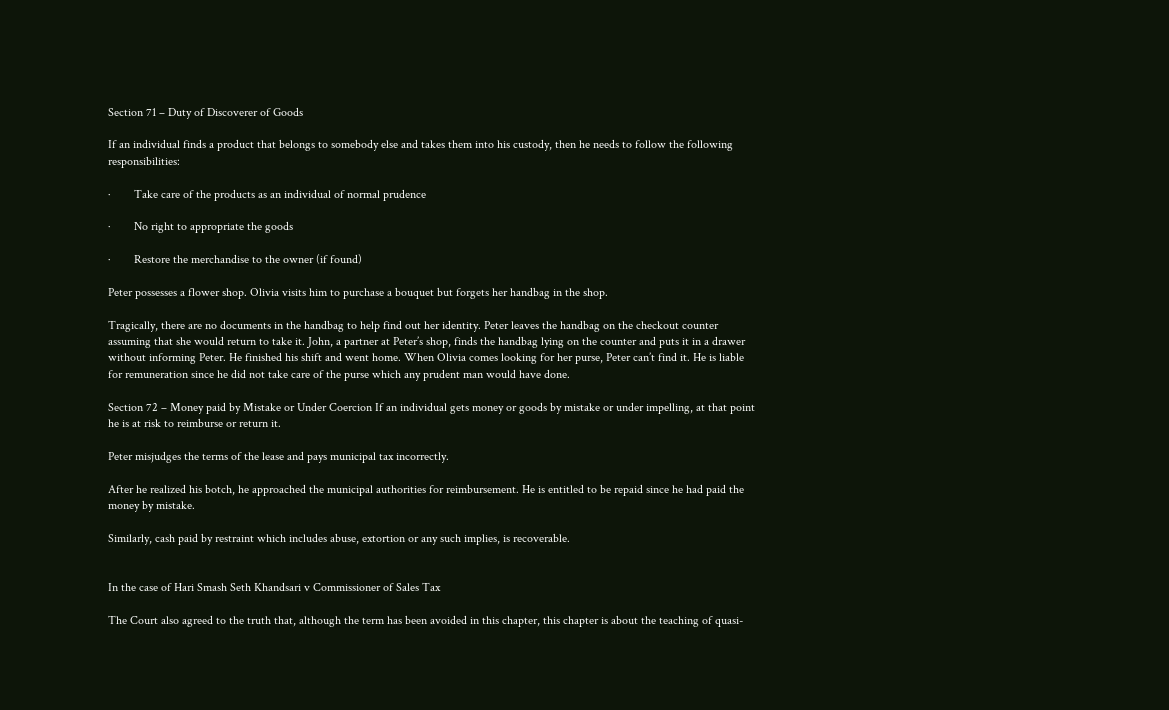Section 71 – Duty of Discoverer of Goods

If an individual finds a product that belongs to somebody else and takes them into his custody, then he needs to follow the following responsibilities:

·        Take care of the products as an individual of normal prudence

·        No right to appropriate the goods

·        Restore the merchandise to the owner (if found)

Peter possesses a flower shop. Olivia visits him to purchase a bouquet but forgets her handbag in the shop.

Tragically, there are no documents in the handbag to help find out her identity. Peter leaves the handbag on the checkout counter assuming that she would return to take it. John, a partner at Peter’s shop, finds the handbag lying on the counter and puts it in a drawer without informing Peter. He finished his shift and went home. When Olivia comes looking for her purse, Peter can’t find it. He is liable for remuneration since he did not take care of the purse which any prudent man would have done.

Section 72 – Money paid by Mistake or Under Coercion If an individual gets money or goods by mistake or under impelling, at that point he is at risk to reimburse or return it.

Peter misjudges the terms of the lease and pays municipal tax incorrectly.

After he realized his botch, he approached the municipal authorities for reimbursement. He is entitled to be repaid since he had paid the money by mistake.

Similarly, cash paid by restraint which includes abuse, extortion or any such implies, is recoverable.


In the case of Hari Smash Seth Khandsari v Commissioner of Sales Tax

The Court also agreed to the truth that, although the term has been avoided in this chapter, this chapter is about the teaching of quasi-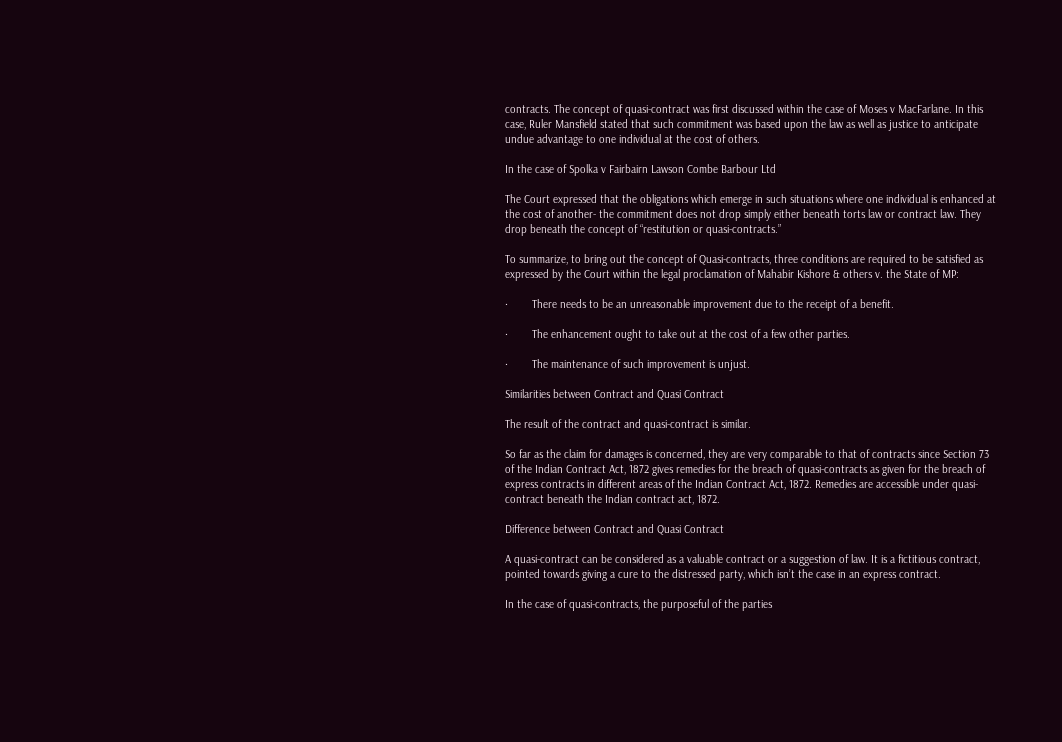contracts. The concept of quasi-contract was first discussed within the case of Moses v MacFarlane. In this case, Ruler Mansfield stated that such commitment was based upon the law as well as justice to anticipate undue advantage to one individual at the cost of others.

In the case of Spolka v Fairbairn Lawson Combe Barbour Ltd

The Court expressed that the obligations which emerge in such situations where one individual is enhanced at the cost of another- the commitment does not drop simply either beneath torts law or contract law. They drop beneath the concept of “restitution or quasi-contracts.”

To summarize, to bring out the concept of Quasi-contracts, three conditions are required to be satisfied as expressed by the Court within the legal proclamation of Mahabir Kishore & others v. the State of MP:

·        There needs to be an unreasonable improvement due to the receipt of a benefit.

·        The enhancement ought to take out at the cost of a few other parties.

·        The maintenance of such improvement is unjust.

Similarities between Contract and Quasi Contract

The result of the contract and quasi-contract is similar.

So far as the claim for damages is concerned, they are very comparable to that of contracts since Section 73 of the Indian Contract Act, 1872 gives remedies for the breach of quasi-contracts as given for the breach of express contracts in different areas of the Indian Contract Act, 1872. Remedies are accessible under quasi-contract beneath the Indian contract act, 1872.

Difference between Contract and Quasi Contract

A quasi-contract can be considered as a valuable contract or a suggestion of law. It is a fictitious contract, pointed towards giving a cure to the distressed party, which isn’t the case in an express contract.

In the case of quasi-contracts, the purposeful of the parties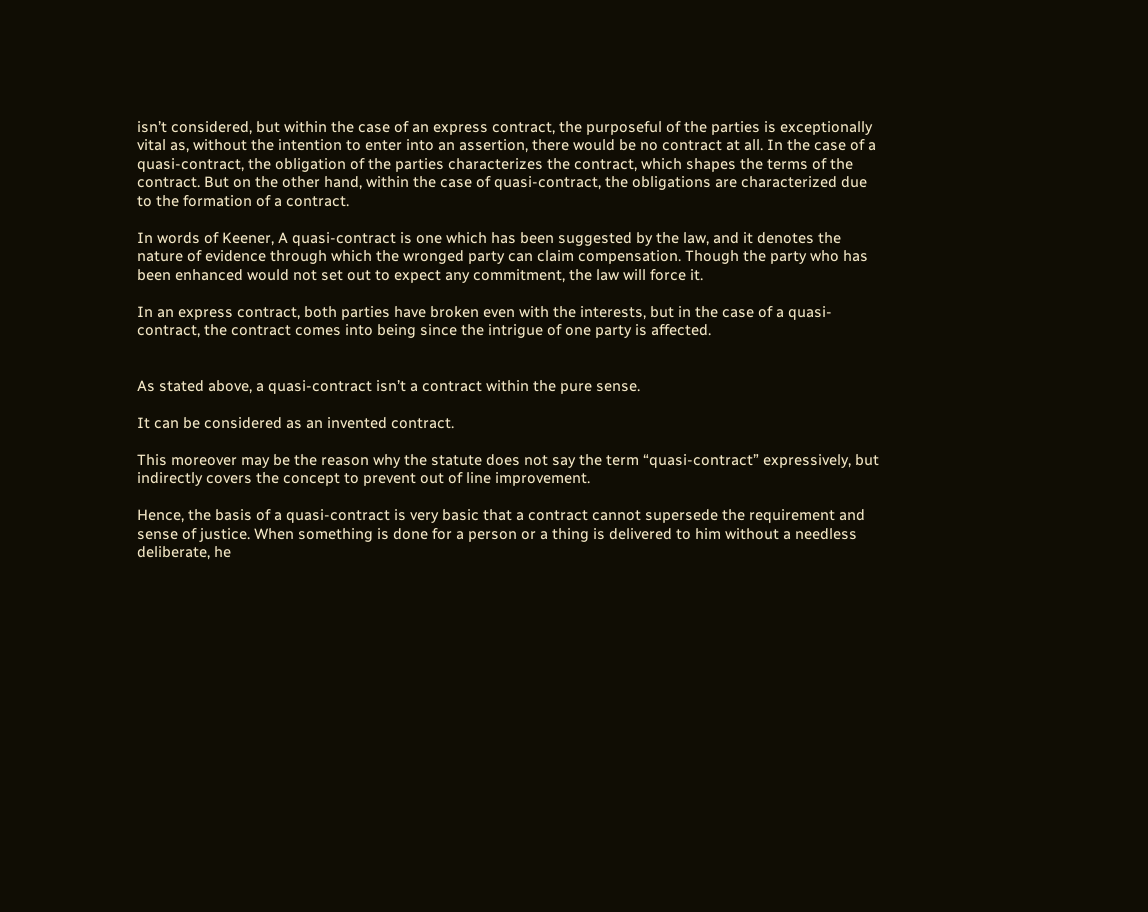isn’t considered, but within the case of an express contract, the purposeful of the parties is exceptionally vital as, without the intention to enter into an assertion, there would be no contract at all. In the case of a quasi-contract, the obligation of the parties characterizes the contract, which shapes the terms of the contract. But on the other hand, within the case of quasi-contract, the obligations are characterized due to the formation of a contract.

In words of Keener, A quasi-contract is one which has been suggested by the law, and it denotes the nature of evidence through which the wronged party can claim compensation. Though the party who has been enhanced would not set out to expect any commitment, the law will force it.

In an express contract, both parties have broken even with the interests, but in the case of a quasi-contract, the contract comes into being since the intrigue of one party is affected.


As stated above, a quasi-contract isn’t a contract within the pure sense.

It can be considered as an invented contract.

This moreover may be the reason why the statute does not say the term “quasi-contract” expressively, but indirectly covers the concept to prevent out of line improvement.

Hence, the basis of a quasi-contract is very basic that a contract cannot supersede the requirement and sense of justice. When something is done for a person or a thing is delivered to him without a needless deliberate, he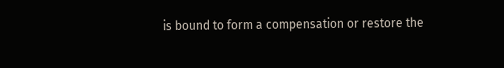is bound to form a compensation or restore the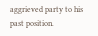aggrieved party to his past position.